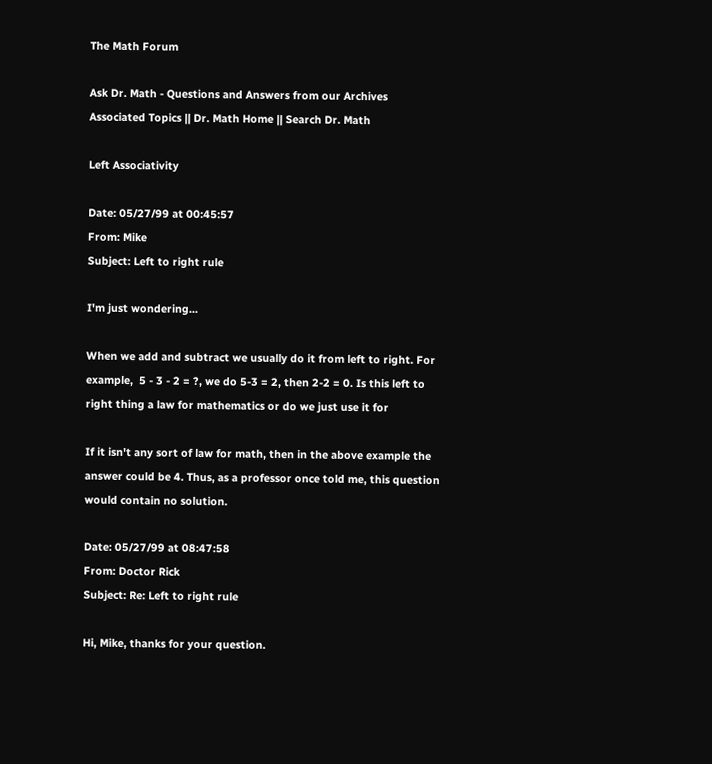The Math Forum

Ask Dr. Math - Questions and Answers from our Archives
Associated Topics || Dr. Math Home || Search Dr. Math

Left Associativity

Date: 05/27/99 at 00:45:57
From: Mike
Subject: Left to right rule

I'm just wondering...

When we add and subtract we usually do it from left to right. For
example,  5 - 3 - 2 = ?, we do 5-3 = 2, then 2-2 = 0. Is this left to
right thing a law for mathematics or do we just use it for

If it isn't any sort of law for math, then in the above example the
answer could be 4. Thus, as a professor once told me, this question
would contain no solution.

Date: 05/27/99 at 08:47:58
From: Doctor Rick
Subject: Re: Left to right rule

Hi, Mike, thanks for your question.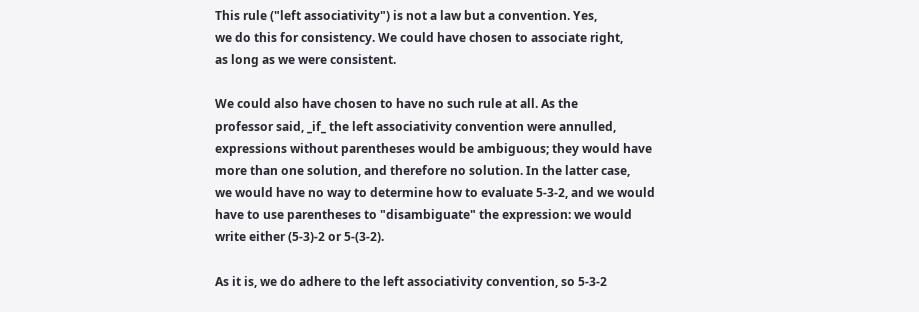This rule ("left associativity") is not a law but a convention. Yes,
we do this for consistency. We could have chosen to associate right,
as long as we were consistent.

We could also have chosen to have no such rule at all. As the
professor said, _if_ the left associativity convention were annulled,
expressions without parentheses would be ambiguous; they would have
more than one solution, and therefore no solution. In the latter case,
we would have no way to determine how to evaluate 5-3-2, and we would
have to use parentheses to "disambiguate" the expression: we would
write either (5-3)-2 or 5-(3-2).

As it is, we do adhere to the left associativity convention, so 5-3-2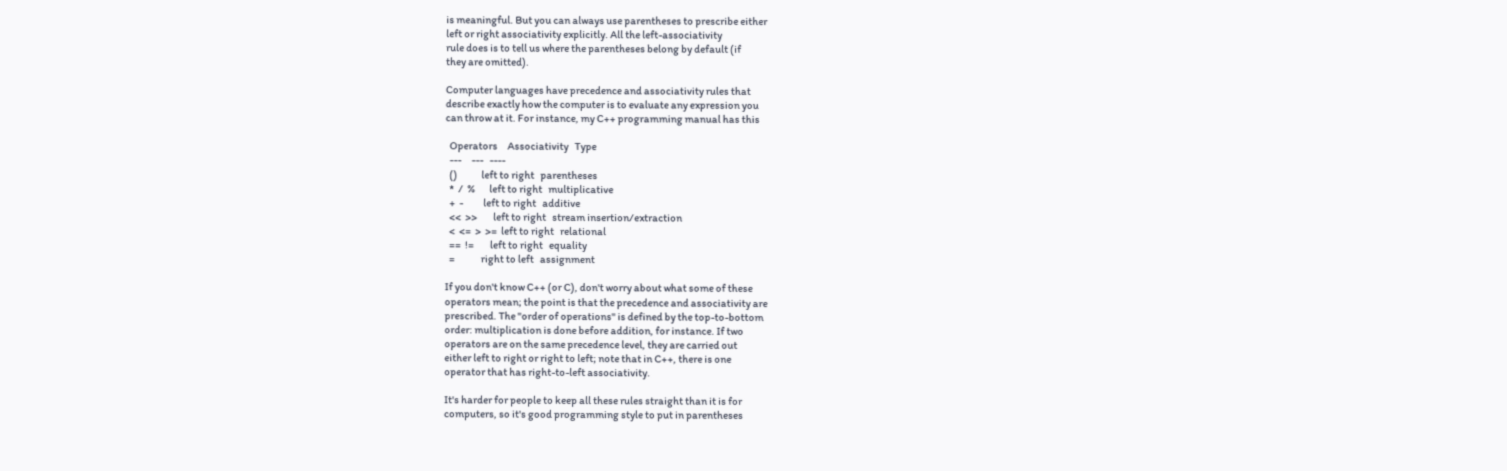is meaningful. But you can always use parentheses to prescribe either
left or right associativity explicitly. All the left-associativity
rule does is to tell us where the parentheses belong by default (if
they are omitted).

Computer languages have precedence and associativity rules that
describe exactly how the computer is to evaluate any expression you
can throw at it. For instance, my C++ programming manual has this

  Operators     Associativity   Type
  ---     ---   ----
  ()            left to right   parentheses
  *  /  %       left to right   multiplicative
  +  -          left to right   additive
  <<  >>        left to right   stream insertion/extraction
  <  <=  >  >=  left to right   relational
  ==  !=        left to right   equality
  =             right to left   assignment

If you don't know C++ (or C), don't worry about what some of these
operators mean; the point is that the precedence and associativity are
prescribed. The "order of operations" is defined by the top-to-bottom
order: multiplication is done before addition, for instance. If two
operators are on the same precedence level, they are carried out
either left to right or right to left; note that in C++, there is one
operator that has right-to-left associativity.

It's harder for people to keep all these rules straight than it is for
computers, so it's good programming style to put in parentheses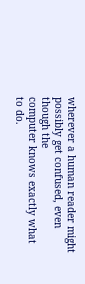wherever a human reader might possibly get confused, even though the
computer knows exactly what to do.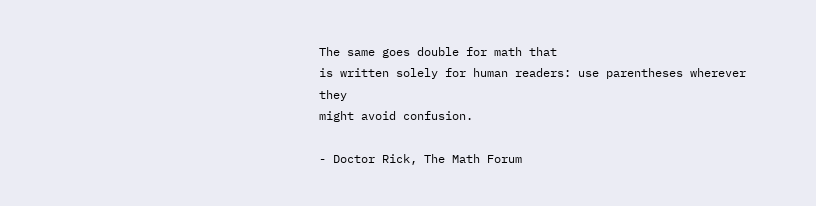The same goes double for math that
is written solely for human readers: use parentheses wherever they
might avoid confusion.

- Doctor Rick, The Math Forum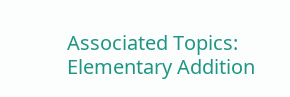Associated Topics:
Elementary Addition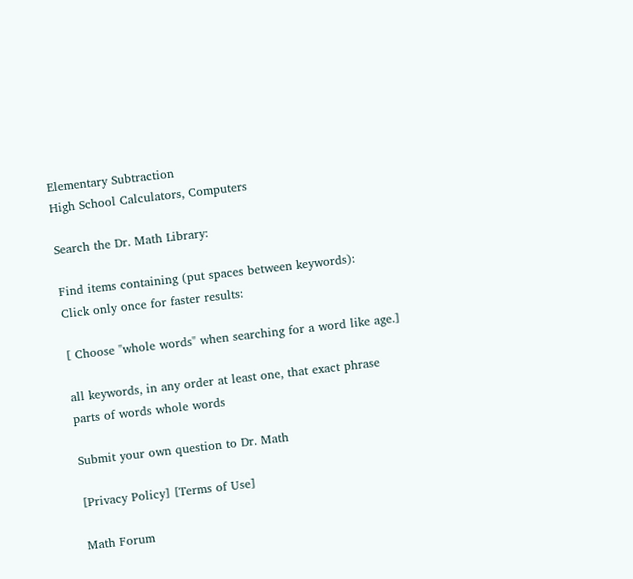Elementary Subtraction
High School Calculators, Computers

Search the Dr. Math Library:

Find items containing (put spaces between keywords):
Click only once for faster results:

[ Choose "whole words" when searching for a word like age.]

all keywords, in any order at least one, that exact phrase
parts of words whole words

Submit your own question to Dr. Math

[Privacy Policy] [Terms of Use]

Math Forum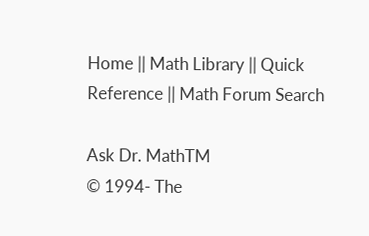Home || Math Library || Quick Reference || Math Forum Search

Ask Dr. MathTM
© 1994- The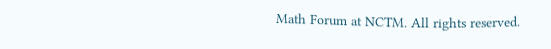Math Forum at NCTM. All rights reserved.